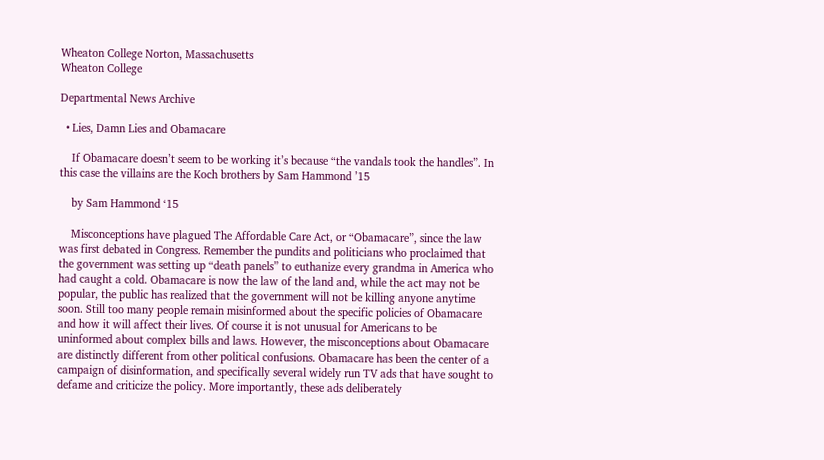Wheaton College Norton, Massachusetts
Wheaton College

Departmental News Archive

  • Lies, Damn Lies and Obamacare

    If Obamacare doesn’t seem to be working it’s because “the vandals took the handles”. In this case the villains are the Koch brothers by Sam Hammond ’15

    by Sam Hammond ‘15

    Misconceptions have plagued The Affordable Care Act, or “Obamacare”, since the law was first debated in Congress. Remember the pundits and politicians who proclaimed that the government was setting up “death panels” to euthanize every grandma in America who had caught a cold. Obamacare is now the law of the land and, while the act may not be popular, the public has realized that the government will not be killing anyone anytime soon. Still too many people remain misinformed about the specific policies of Obamacare and how it will affect their lives. Of course it is not unusual for Americans to be uninformed about complex bills and laws. However, the misconceptions about Obamacare are distinctly different from other political confusions. Obamacare has been the center of a campaign of disinformation, and specifically several widely run TV ads that have sought to defame and criticize the policy. More importantly, these ads deliberately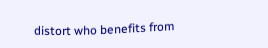distort who benefits from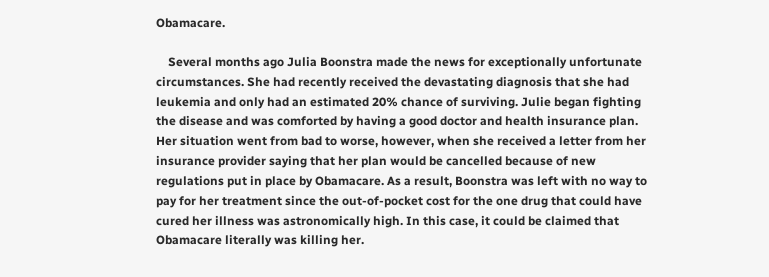Obamacare.

    Several months ago Julia Boonstra made the news for exceptionally unfortunate circumstances. She had recently received the devastating diagnosis that she had leukemia and only had an estimated 20% chance of surviving. Julie began fighting the disease and was comforted by having a good doctor and health insurance plan. Her situation went from bad to worse, however, when she received a letter from her insurance provider saying that her plan would be cancelled because of new regulations put in place by Obamacare. As a result, Boonstra was left with no way to pay for her treatment since the out-of-pocket cost for the one drug that could have cured her illness was astronomically high. In this case, it could be claimed that Obamacare literally was killing her.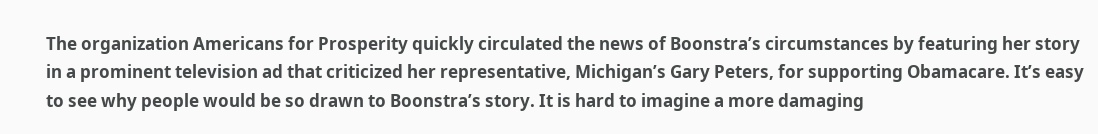The organization Americans for Prosperity quickly circulated the news of Boonstra’s circumstances by featuring her story in a prominent television ad that criticized her representative, Michigan’s Gary Peters, for supporting Obamacare. It’s easy to see why people would be so drawn to Boonstra’s story. It is hard to imagine a more damaging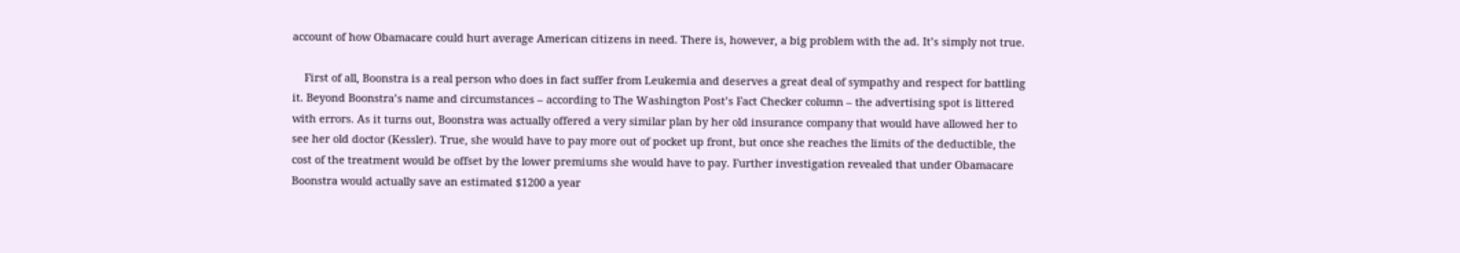account of how Obamacare could hurt average American citizens in need. There is, however, a big problem with the ad. It’s simply not true.

    First of all, Boonstra is a real person who does in fact suffer from Leukemia and deserves a great deal of sympathy and respect for battling it. Beyond Boonstra’s name and circumstances – according to The Washington Post’s Fact Checker column – the advertising spot is littered with errors. As it turns out, Boonstra was actually offered a very similar plan by her old insurance company that would have allowed her to see her old doctor (Kessler). True, she would have to pay more out of pocket up front, but once she reaches the limits of the deductible, the cost of the treatment would be offset by the lower premiums she would have to pay. Further investigation revealed that under Obamacare Boonstra would actually save an estimated $1200 a year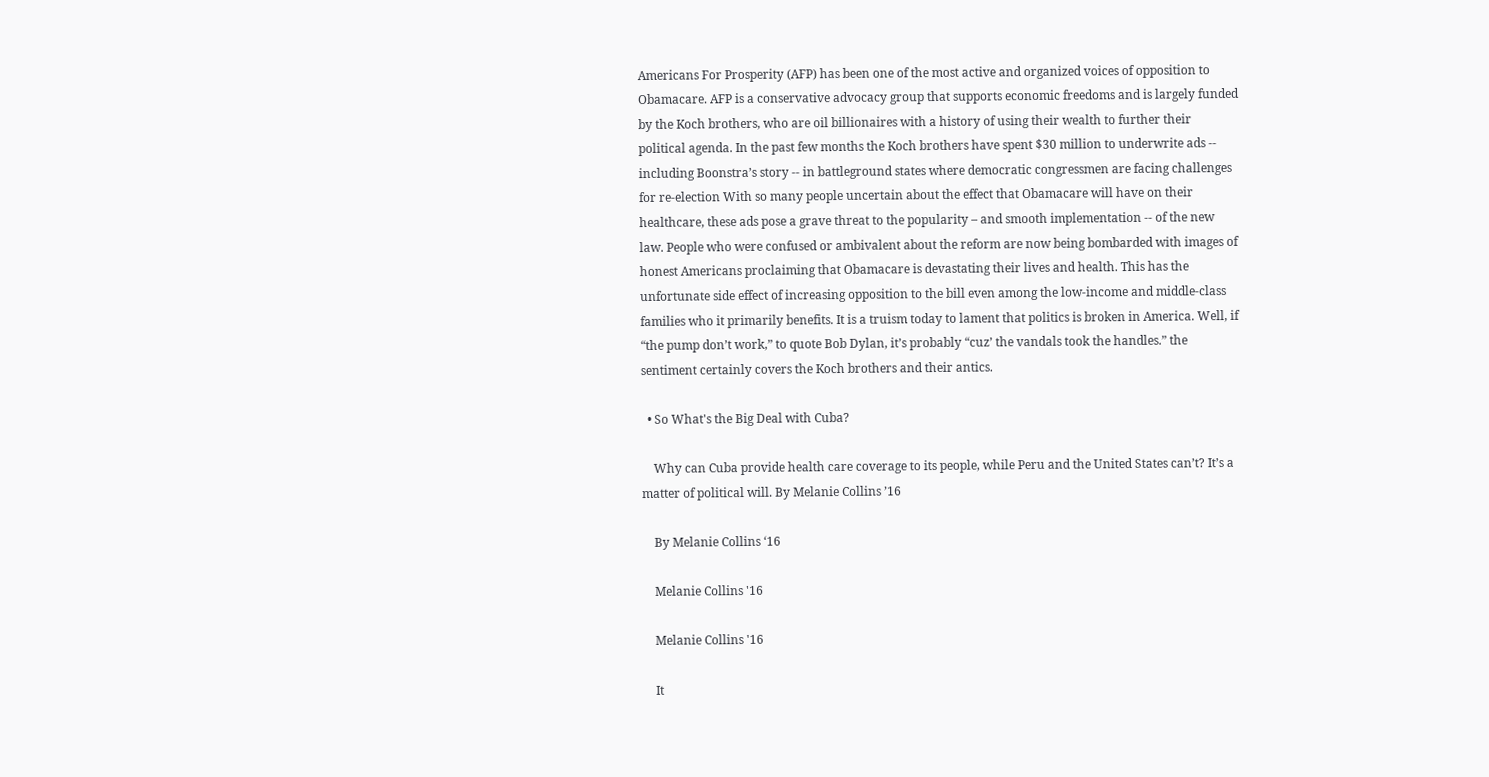Americans For Prosperity (AFP) has been one of the most active and organized voices of opposition to Obamacare. AFP is a conservative advocacy group that supports economic freedoms and is largely funded by the Koch brothers, who are oil billionaires with a history of using their wealth to further their political agenda. In the past few months the Koch brothers have spent $30 million to underwrite ads -- including Boonstra’s story -- in battleground states where democratic congressmen are facing challenges for re-election With so many people uncertain about the effect that Obamacare will have on their healthcare, these ads pose a grave threat to the popularity – and smooth implementation -- of the new law. People who were confused or ambivalent about the reform are now being bombarded with images of honest Americans proclaiming that Obamacare is devastating their lives and health. This has the unfortunate side effect of increasing opposition to the bill even among the low-income and middle-class families who it primarily benefits. It is a truism today to lament that politics is broken in America. Well, if “the pump don’t work,” to quote Bob Dylan, it’s probably “cuz’ the vandals took the handles.” the sentiment certainly covers the Koch brothers and their antics.

  • So What's the Big Deal with Cuba?

    Why can Cuba provide health care coverage to its people, while Peru and the United States can’t? It’s a matter of political will. By Melanie Collins ’16

    By Melanie Collins ‘16

    Melanie Collins '16

    Melanie Collins '16

    It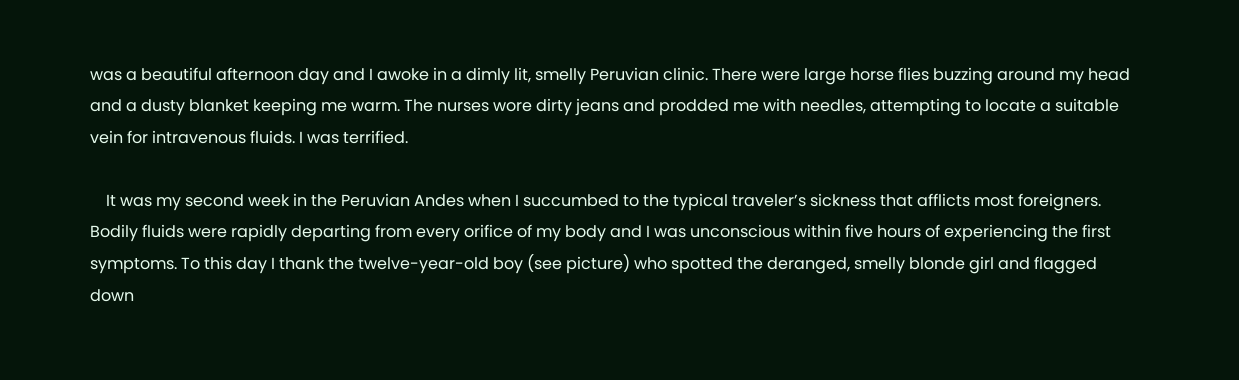was a beautiful afternoon day and I awoke in a dimly lit, smelly Peruvian clinic. There were large horse flies buzzing around my head and a dusty blanket keeping me warm. The nurses wore dirty jeans and prodded me with needles, attempting to locate a suitable vein for intravenous fluids. I was terrified.

    It was my second week in the Peruvian Andes when I succumbed to the typical traveler’s sickness that afflicts most foreigners. Bodily fluids were rapidly departing from every orifice of my body and I was unconscious within five hours of experiencing the first symptoms. To this day I thank the twelve-year-old boy (see picture) who spotted the deranged, smelly blonde girl and flagged down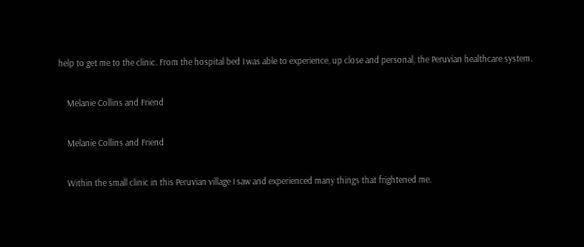help to get me to the clinic. From the hospital bed I was able to experience, up close and personal, the Peruvian healthcare system.

    Melanie Collins and Friend

    Melanie Collins and Friend

    Within the small clinic in this Peruvian village I saw and experienced many things that frightened me.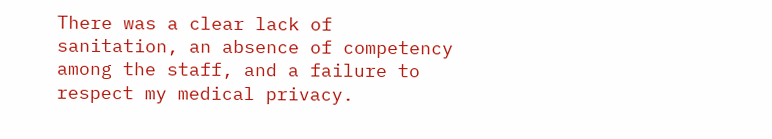There was a clear lack of sanitation, an absence of competency among the staff, and a failure to respect my medical privacy.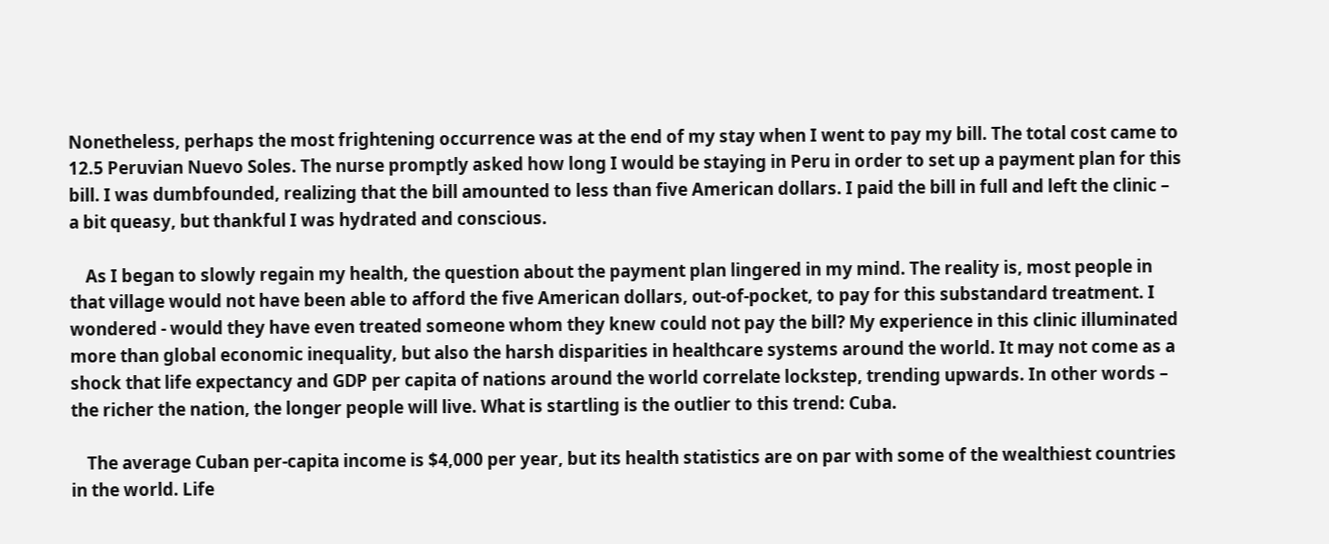Nonetheless, perhaps the most frightening occurrence was at the end of my stay when I went to pay my bill. The total cost came to 12.5 Peruvian Nuevo Soles. The nurse promptly asked how long I would be staying in Peru in order to set up a payment plan for this bill. I was dumbfounded, realizing that the bill amounted to less than five American dollars. I paid the bill in full and left the clinic – a bit queasy, but thankful I was hydrated and conscious.

    As I began to slowly regain my health, the question about the payment plan lingered in my mind. The reality is, most people in that village would not have been able to afford the five American dollars, out-of-pocket, to pay for this substandard treatment. I wondered - would they have even treated someone whom they knew could not pay the bill? My experience in this clinic illuminated more than global economic inequality, but also the harsh disparities in healthcare systems around the world. It may not come as a shock that life expectancy and GDP per capita of nations around the world correlate lockstep, trending upwards. In other words – the richer the nation, the longer people will live. What is startling is the outlier to this trend: Cuba.

    The average Cuban per-capita income is $4,000 per year, but its health statistics are on par with some of the wealthiest countries in the world. Life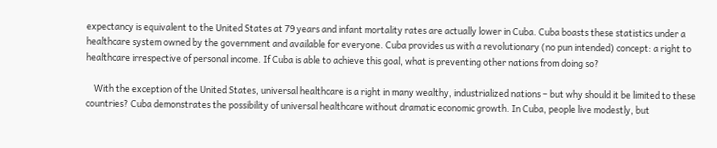expectancy is equivalent to the United States at 79 years and infant mortality rates are actually lower in Cuba. Cuba boasts these statistics under a healthcare system owned by the government and available for everyone. Cuba provides us with a revolutionary (no pun intended) concept: a right to healthcare irrespective of personal income. If Cuba is able to achieve this goal, what is preventing other nations from doing so?

    With the exception of the United States, universal healthcare is a right in many wealthy, industrialized nations – but why should it be limited to these countries? Cuba demonstrates the possibility of universal healthcare without dramatic economic growth. In Cuba, people live modestly, but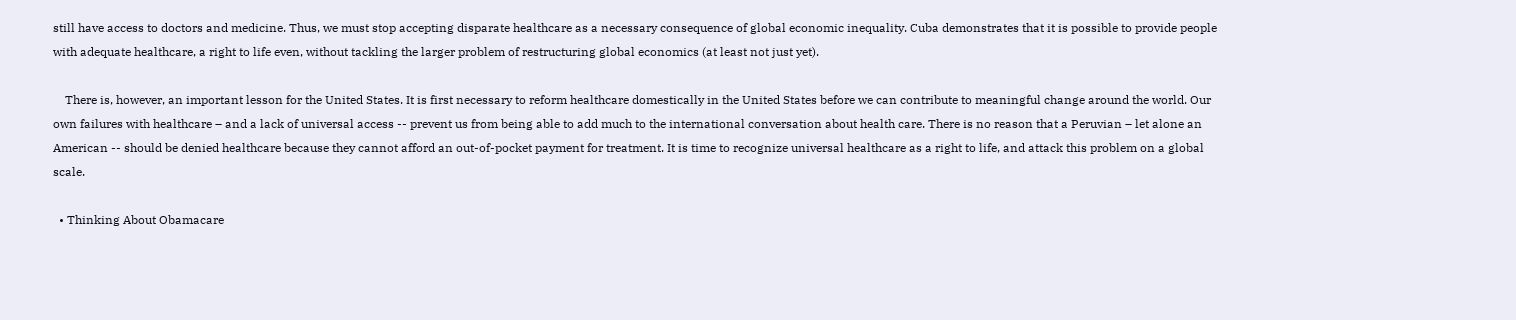still have access to doctors and medicine. Thus, we must stop accepting disparate healthcare as a necessary consequence of global economic inequality. Cuba demonstrates that it is possible to provide people with adequate healthcare, a right to life even, without tackling the larger problem of restructuring global economics (at least not just yet).

    There is, however, an important lesson for the United States. It is first necessary to reform healthcare domestically in the United States before we can contribute to meaningful change around the world. Our own failures with healthcare – and a lack of universal access -- prevent us from being able to add much to the international conversation about health care. There is no reason that a Peruvian – let alone an American -- should be denied healthcare because they cannot afford an out-of-pocket payment for treatment. It is time to recognize universal healthcare as a right to life, and attack this problem on a global scale.

  • Thinking About Obamacare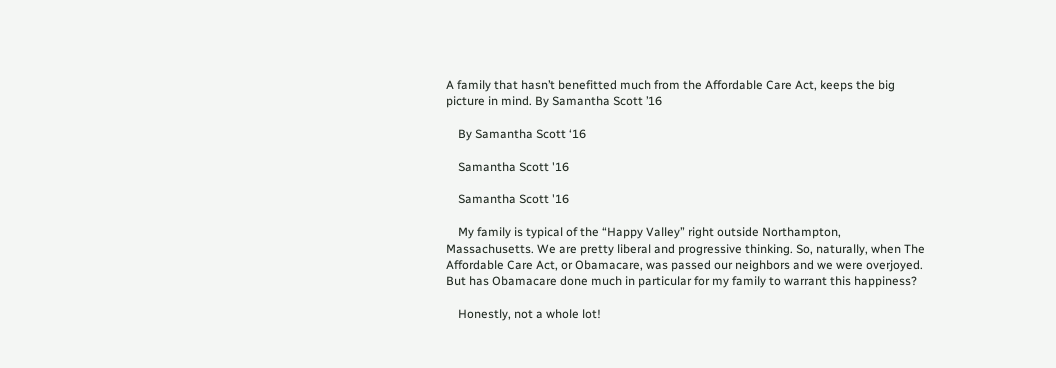A family that hasn’t benefitted much from the Affordable Care Act, keeps the big picture in mind. By Samantha Scott ’16

    By Samantha Scott ‘16

    Samantha Scott '16

    Samantha Scott '16

    My family is typical of the “Happy Valley” right outside Northampton, Massachusetts. We are pretty liberal and progressive thinking. So, naturally, when The Affordable Care Act, or Obamacare, was passed our neighbors and we were overjoyed. But has Obamacare done much in particular for my family to warrant this happiness?

    Honestly, not a whole lot!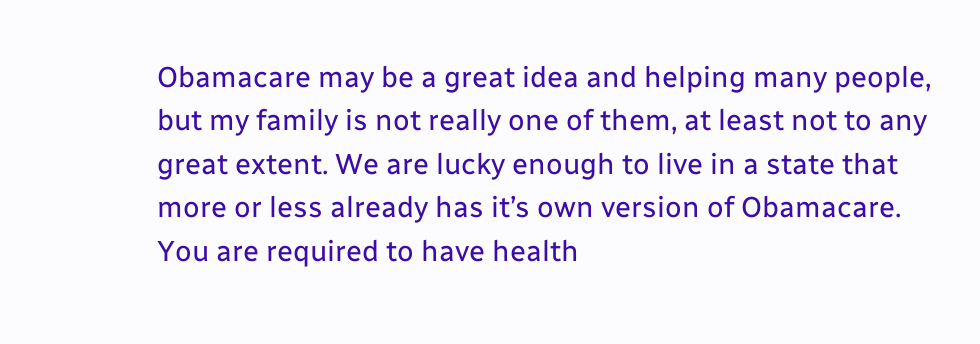Obamacare may be a great idea and helping many people, but my family is not really one of them, at least not to any great extent. We are lucky enough to live in a state that more or less already has it’s own version of Obamacare. You are required to have health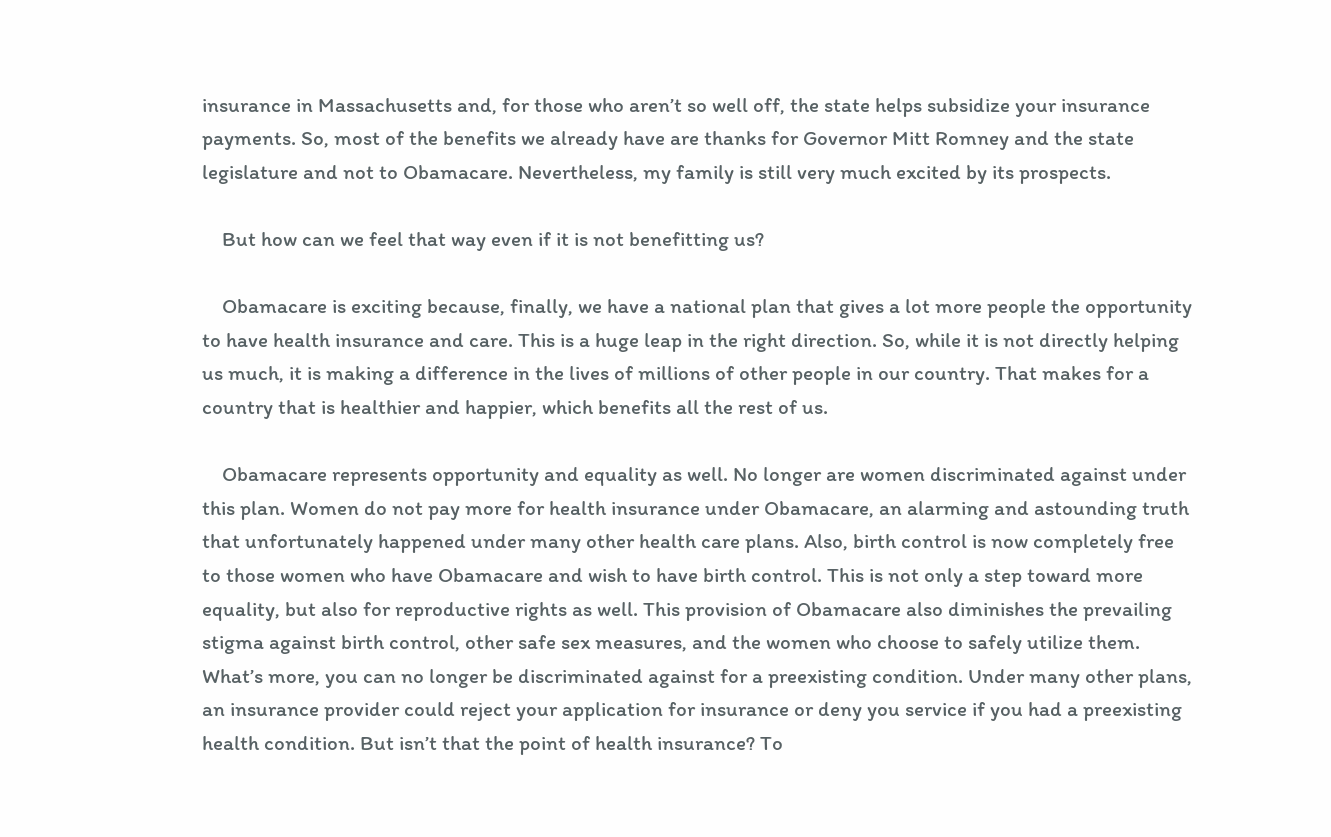insurance in Massachusetts and, for those who aren’t so well off, the state helps subsidize your insurance payments. So, most of the benefits we already have are thanks for Governor Mitt Romney and the state legislature and not to Obamacare. Nevertheless, my family is still very much excited by its prospects.

    But how can we feel that way even if it is not benefitting us?

    Obamacare is exciting because, finally, we have a national plan that gives a lot more people the opportunity to have health insurance and care. This is a huge leap in the right direction. So, while it is not directly helping us much, it is making a difference in the lives of millions of other people in our country. That makes for a country that is healthier and happier, which benefits all the rest of us.

    Obamacare represents opportunity and equality as well. No longer are women discriminated against under this plan. Women do not pay more for health insurance under Obamacare, an alarming and astounding truth that unfortunately happened under many other health care plans. Also, birth control is now completely free to those women who have Obamacare and wish to have birth control. This is not only a step toward more equality, but also for reproductive rights as well. This provision of Obamacare also diminishes the prevailing stigma against birth control, other safe sex measures, and the women who choose to safely utilize them. What’s more, you can no longer be discriminated against for a preexisting condition. Under many other plans, an insurance provider could reject your application for insurance or deny you service if you had a preexisting health condition. But isn’t that the point of health insurance? To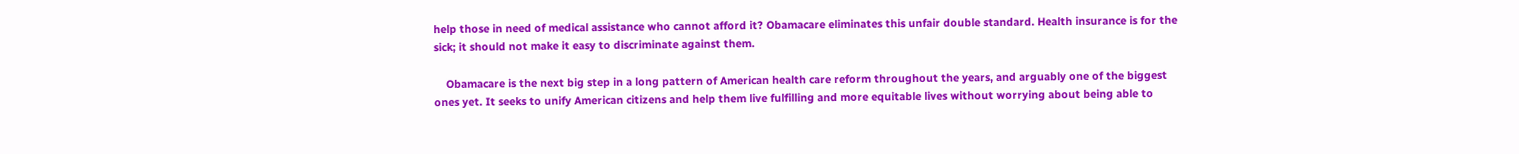help those in need of medical assistance who cannot afford it? Obamacare eliminates this unfair double standard. Health insurance is for the sick; it should not make it easy to discriminate against them.

    Obamacare is the next big step in a long pattern of American health care reform throughout the years, and arguably one of the biggest ones yet. It seeks to unify American citizens and help them live fulfilling and more equitable lives without worrying about being able to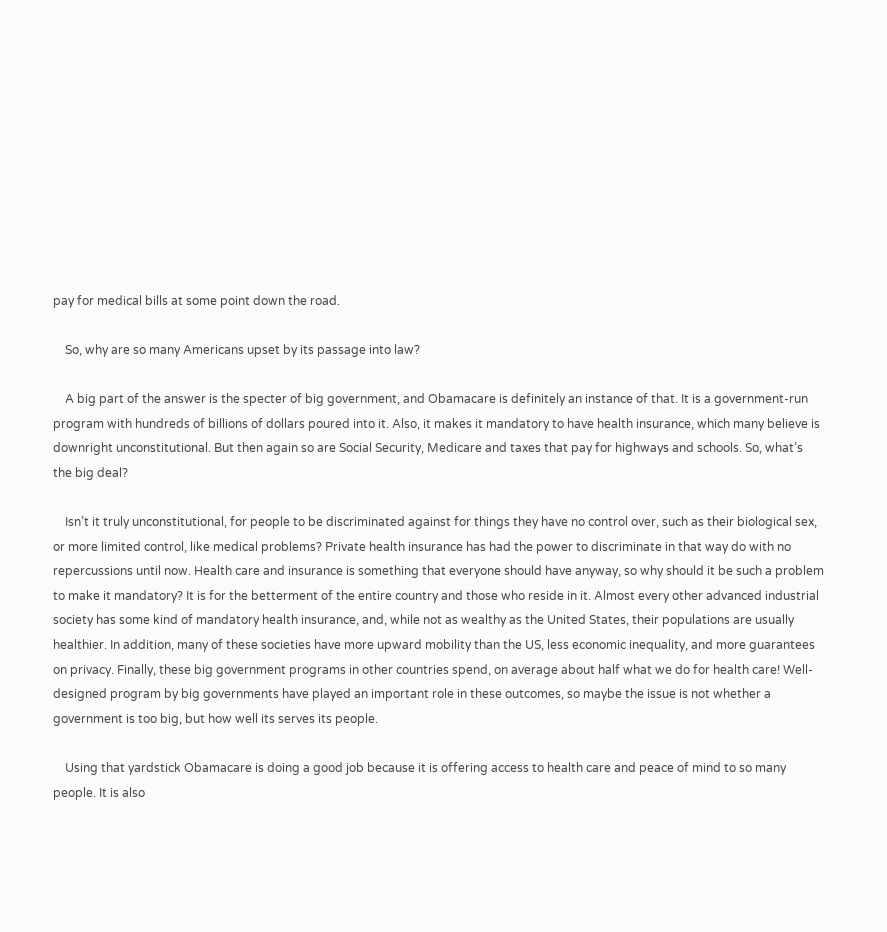pay for medical bills at some point down the road.

    So, why are so many Americans upset by its passage into law?

    A big part of the answer is the specter of big government, and Obamacare is definitely an instance of that. It is a government-run program with hundreds of billions of dollars poured into it. Also, it makes it mandatory to have health insurance, which many believe is downright unconstitutional. But then again so are Social Security, Medicare and taxes that pay for highways and schools. So, what’s the big deal?

    Isn’t it truly unconstitutional, for people to be discriminated against for things they have no control over, such as their biological sex, or more limited control, like medical problems? Private health insurance has had the power to discriminate in that way do with no repercussions until now. Health care and insurance is something that everyone should have anyway, so why should it be such a problem to make it mandatory? It is for the betterment of the entire country and those who reside in it. Almost every other advanced industrial society has some kind of mandatory health insurance, and, while not as wealthy as the United States, their populations are usually healthier. In addition, many of these societies have more upward mobility than the US, less economic inequality, and more guarantees on privacy. Finally, these big government programs in other countries spend, on average about half what we do for health care! Well-designed program by big governments have played an important role in these outcomes, so maybe the issue is not whether a government is too big, but how well its serves its people.

    Using that yardstick Obamacare is doing a good job because it is offering access to health care and peace of mind to so many people. It is also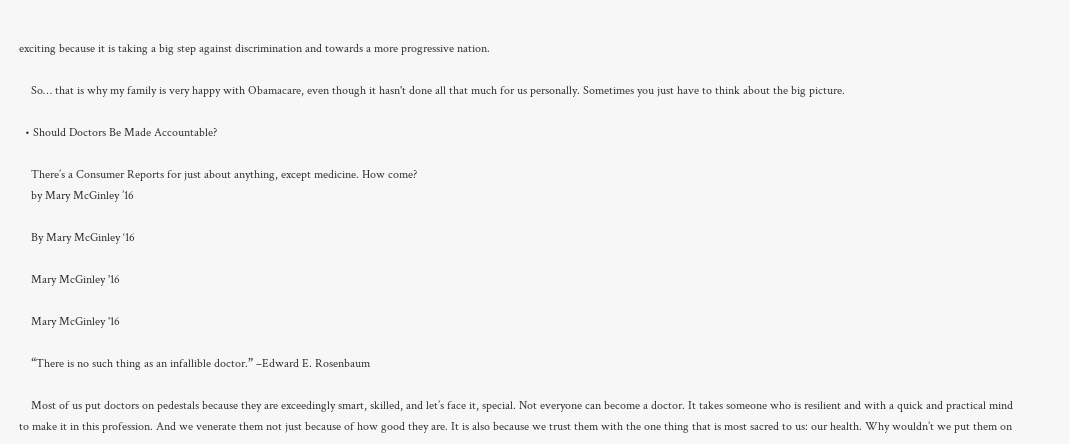exciting because it is taking a big step against discrimination and towards a more progressive nation.

    So… that is why my family is very happy with Obamacare, even though it hasn't done all that much for us personally. Sometimes you just have to think about the big picture.

  • Should Doctors Be Made Accountable?

    There’s a Consumer Reports for just about anything, except medicine. How come?
    by Mary McGinley ’16

    By Mary McGinley ‘16

    Mary McGinley '16

    Mary McGinley '16

    “There is no such thing as an infallible doctor.” –Edward E. Rosenbaum

    Most of us put doctors on pedestals because they are exceedingly smart, skilled, and let’s face it, special. Not everyone can become a doctor. It takes someone who is resilient and with a quick and practical mind to make it in this profession. And we venerate them not just because of how good they are. It is also because we trust them with the one thing that is most sacred to us: our health. Why wouldn’t we put them on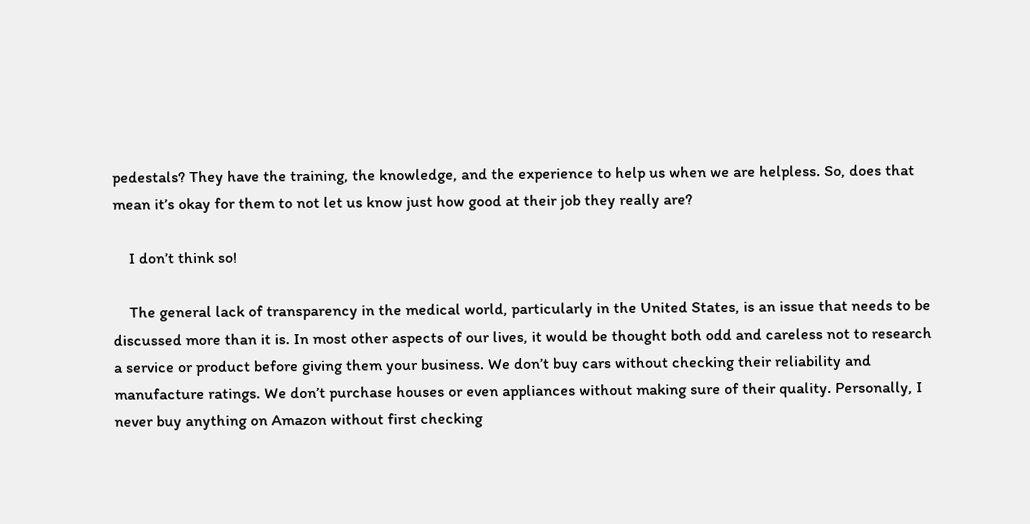pedestals? They have the training, the knowledge, and the experience to help us when we are helpless. So, does that mean it’s okay for them to not let us know just how good at their job they really are?

    I don’t think so!

    The general lack of transparency in the medical world, particularly in the United States, is an issue that needs to be discussed more than it is. In most other aspects of our lives, it would be thought both odd and careless not to research a service or product before giving them your business. We don’t buy cars without checking their reliability and manufacture ratings. We don’t purchase houses or even appliances without making sure of their quality. Personally, I never buy anything on Amazon without first checking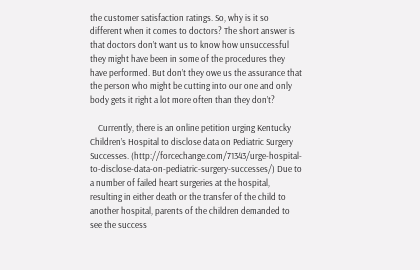the customer satisfaction ratings. So, why is it so different when it comes to doctors? The short answer is that doctors don’t want us to know how unsuccessful they might have been in some of the procedures they have performed. But don’t they owe us the assurance that the person who might be cutting into our one and only body gets it right a lot more often than they don’t?

    Currently, there is an online petition urging Kentucky Children’s Hospital to disclose data on Pediatric Surgery Successes. (http://forcechange.com/71343/urge-hospital-to-disclose-data-on-pediatric-surgery-successes/) Due to a number of failed heart surgeries at the hospital, resulting in either death or the transfer of the child to another hospital, parents of the children demanded to see the success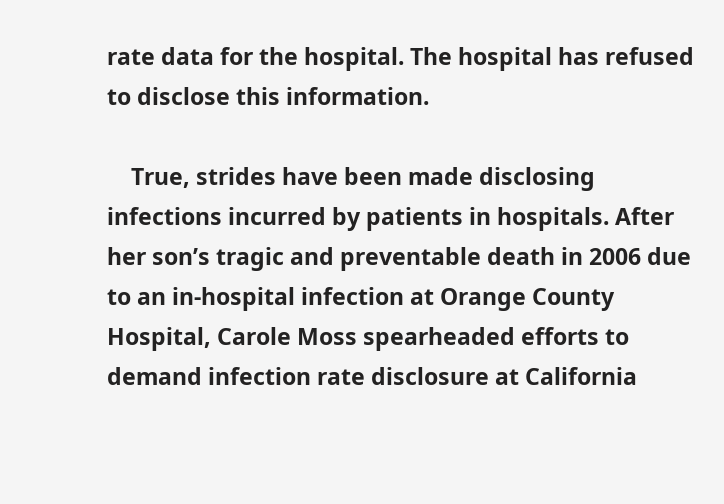rate data for the hospital. The hospital has refused to disclose this information.

    True, strides have been made disclosing infections incurred by patients in hospitals. After her son’s tragic and preventable death in 2006 due to an in-hospital infection at Orange County Hospital, Carole Moss spearheaded efforts to demand infection rate disclosure at California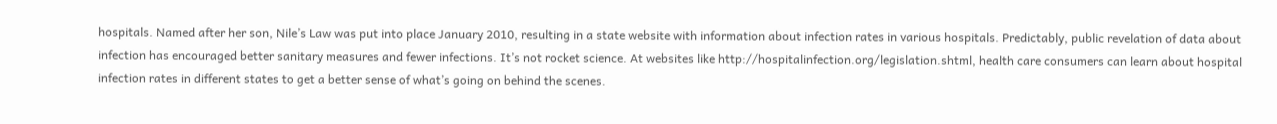hospitals. Named after her son, Nile’s Law was put into place January 2010, resulting in a state website with information about infection rates in various hospitals. Predictably, public revelation of data about infection has encouraged better sanitary measures and fewer infections. It’s not rocket science. At websites like http://hospitalinfection.org/legislation.shtml, health care consumers can learn about hospital infection rates in different states to get a better sense of what’s going on behind the scenes.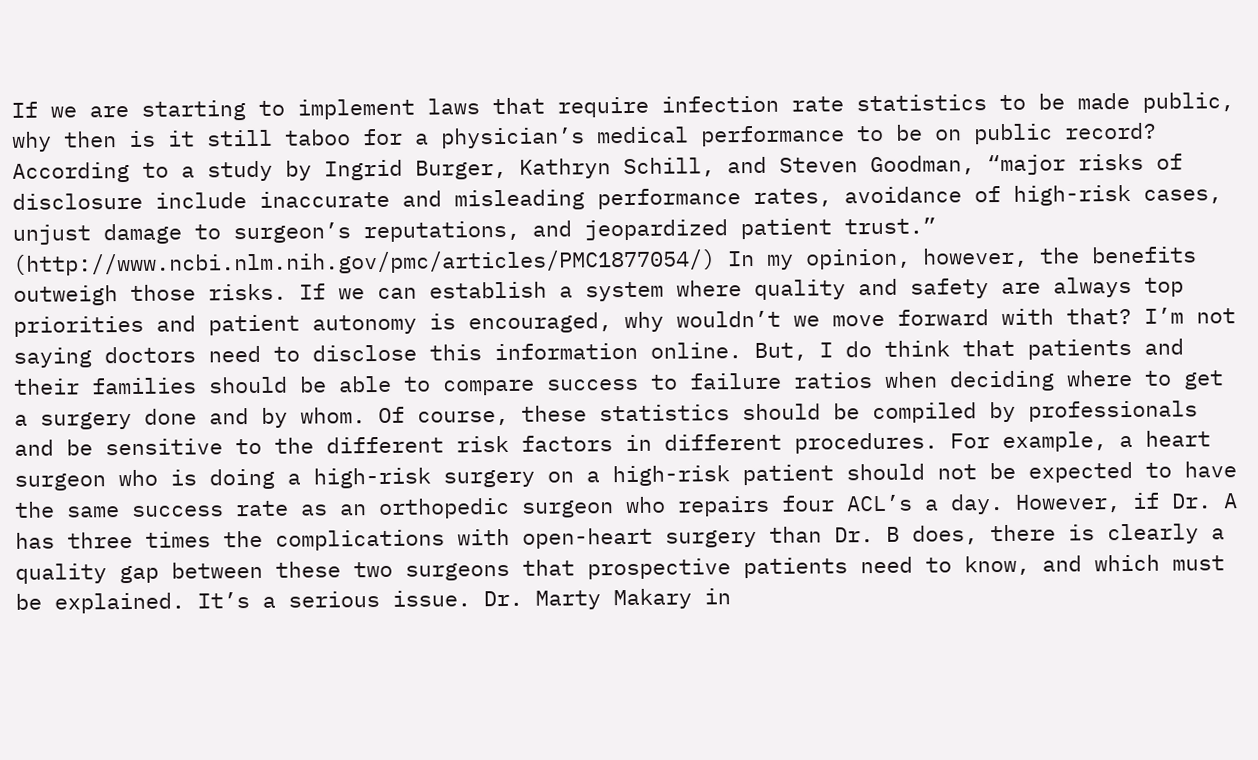If we are starting to implement laws that require infection rate statistics to be made public, why then is it still taboo for a physician’s medical performance to be on public record? According to a study by Ingrid Burger, Kathryn Schill, and Steven Goodman, “major risks of disclosure include inaccurate and misleading performance rates, avoidance of high-risk cases, unjust damage to surgeon’s reputations, and jeopardized patient trust.” (http://www.ncbi.nlm.nih.gov/pmc/articles/PMC1877054/) In my opinion, however, the benefits outweigh those risks. If we can establish a system where quality and safety are always top priorities and patient autonomy is encouraged, why wouldn’t we move forward with that? I’m not saying doctors need to disclose this information online. But, I do think that patients and their families should be able to compare success to failure ratios when deciding where to get a surgery done and by whom. Of course, these statistics should be compiled by professionals and be sensitive to the different risk factors in different procedures. For example, a heart surgeon who is doing a high-risk surgery on a high-risk patient should not be expected to have the same success rate as an orthopedic surgeon who repairs four ACL’s a day. However, if Dr. A has three times the complications with open-heart surgery than Dr. B does, there is clearly a quality gap between these two surgeons that prospective patients need to know, and which must be explained. It’s a serious issue. Dr. Marty Makary in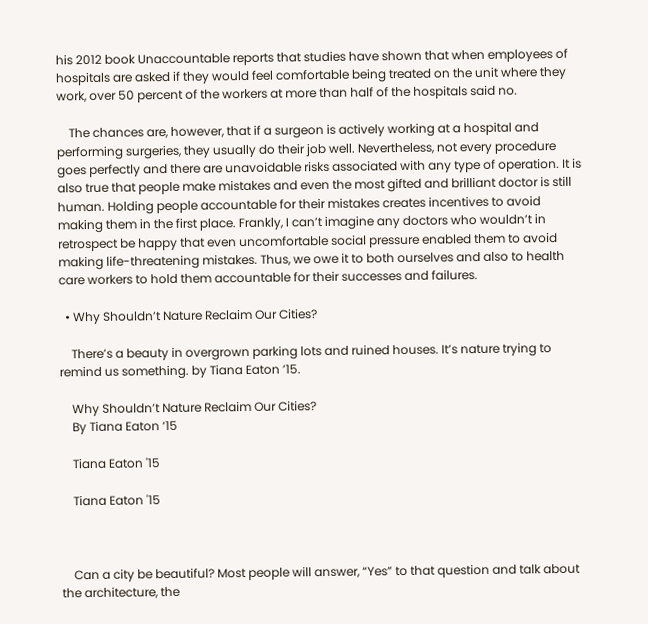his 2012 book Unaccountable reports that studies have shown that when employees of hospitals are asked if they would feel comfortable being treated on the unit where they work, over 50 percent of the workers at more than half of the hospitals said no.

    The chances are, however, that if a surgeon is actively working at a hospital and performing surgeries, they usually do their job well. Nevertheless, not every procedure goes perfectly and there are unavoidable risks associated with any type of operation. It is also true that people make mistakes and even the most gifted and brilliant doctor is still human. Holding people accountable for their mistakes creates incentives to avoid making them in the first place. Frankly, I can’t imagine any doctors who wouldn’t in retrospect be happy that even uncomfortable social pressure enabled them to avoid making life-threatening mistakes. Thus, we owe it to both ourselves and also to health care workers to hold them accountable for their successes and failures.

  • Why Shouldn’t Nature Reclaim Our Cities?

    There’s a beauty in overgrown parking lots and ruined houses. It’s nature trying to remind us something. by Tiana Eaton ’15.

    Why Shouldn’t Nature Reclaim Our Cities?
    By Tiana Eaton ‘15

    Tiana Eaton '15

    Tiana Eaton '15



    Can a city be beautiful? Most people will answer, “Yes” to that question and talk about the architecture, the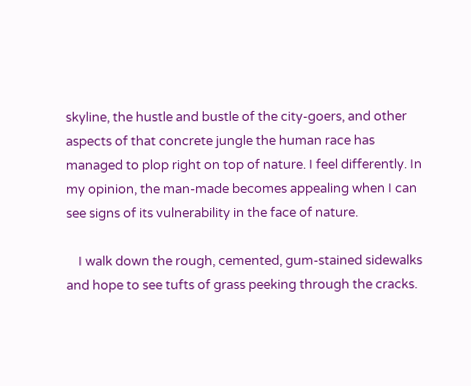skyline, the hustle and bustle of the city-goers, and other aspects of that concrete jungle the human race has managed to plop right on top of nature. I feel differently. In my opinion, the man-made becomes appealing when I can see signs of its vulnerability in the face of nature.

    I walk down the rough, cemented, gum-stained sidewalks and hope to see tufts of grass peeking through the cracks.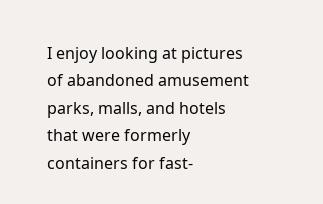I enjoy looking at pictures of abandoned amusement parks, malls, and hotels that were formerly containers for fast-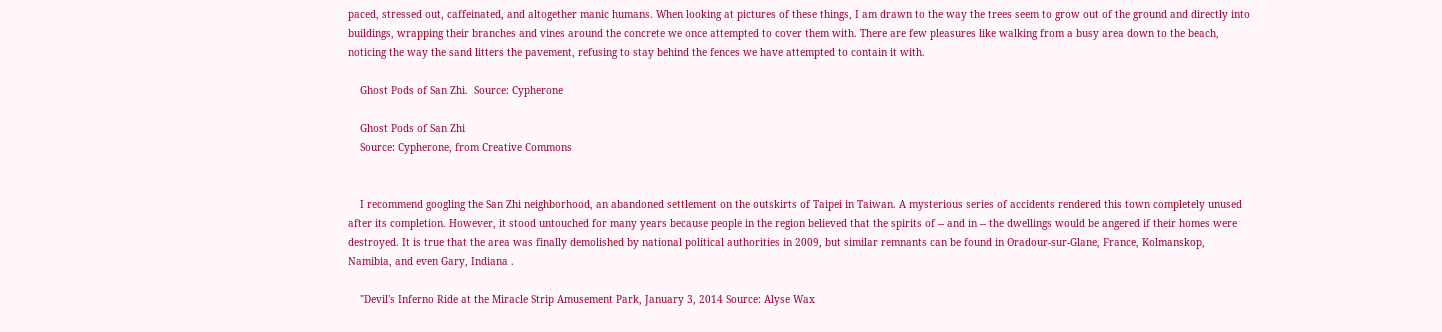paced, stressed out, caffeinated, and altogether manic humans. When looking at pictures of these things, I am drawn to the way the trees seem to grow out of the ground and directly into buildings, wrapping their branches and vines around the concrete we once attempted to cover them with. There are few pleasures like walking from a busy area down to the beach, noticing the way the sand litters the pavement, refusing to stay behind the fences we have attempted to contain it with.

    Ghost Pods of San Zhi.  Source: Cypherone

    Ghost Pods of San Zhi
    Source: Cypherone, from Creative Commons


    I recommend googling the San Zhi neighborhood, an abandoned settlement on the outskirts of Taipei in Taiwan. A mysterious series of accidents rendered this town completely unused after its completion. However, it stood untouched for many years because people in the region believed that the spirits of -- and in -- the dwellings would be angered if their homes were destroyed. It is true that the area was finally demolished by national political authorities in 2009, but similar remnants can be found in Oradour-sur-Glane, France, Kolmanskop, Namibia, and even Gary, Indiana .

    "Devil's Inferno Ride at the Miracle Strip Amusement Park, January 3, 2014 Source: Alyse Wax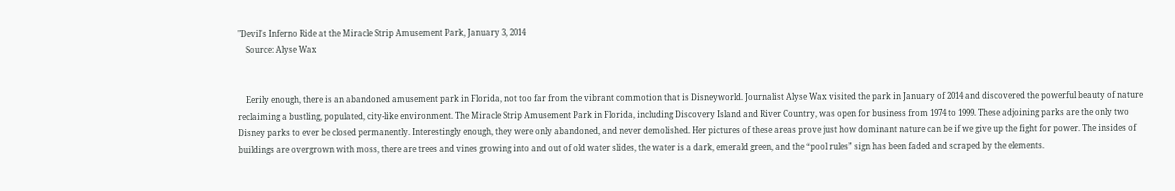"Devil's Inferno Ride at the Miracle Strip Amusement Park, January 3, 2014
    Source: Alyse Wax


    Eerily enough, there is an abandoned amusement park in Florida, not too far from the vibrant commotion that is Disneyworld. Journalist Alyse Wax visited the park in January of 2014 and discovered the powerful beauty of nature reclaiming a bustling, populated, city-like environment. The Miracle Strip Amusement Park in Florida, including Discovery Island and River Country, was open for business from 1974 to 1999. These adjoining parks are the only two Disney parks to ever be closed permanently. Interestingly enough, they were only abandoned, and never demolished. Her pictures of these areas prove just how dominant nature can be if we give up the fight for power. The insides of buildings are overgrown with moss, there are trees and vines growing into and out of old water slides, the water is a dark, emerald green, and the “pool rules” sign has been faded and scraped by the elements.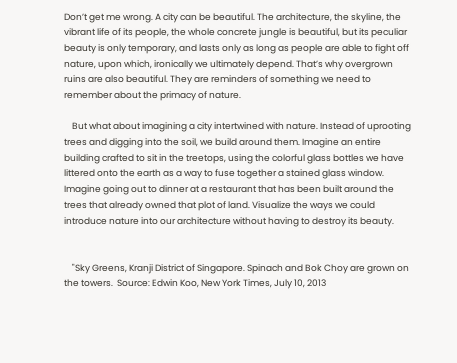Don’t get me wrong. A city can be beautiful. The architecture, the skyline, the vibrant life of its people, the whole concrete jungle is beautiful, but its peculiar beauty is only temporary, and lasts only as long as people are able to fight off nature, upon which, ironically we ultimately depend. That’s why overgrown ruins are also beautiful. They are reminders of something we need to remember about the primacy of nature.

    But what about imagining a city intertwined with nature. Instead of uprooting trees and digging into the soil, we build around them. Imagine an entire building crafted to sit in the treetops, using the colorful glass bottles we have littered onto the earth as a way to fuse together a stained glass window. Imagine going out to dinner at a restaurant that has been built around the trees that already owned that plot of land. Visualize the ways we could introduce nature into our architecture without having to destroy its beauty.


    "Sky Greens, Kranji District of Singapore. Spinach and Bok Choy are grown on the towers.  Source: Edwin Koo, New York Times, July 10, 2013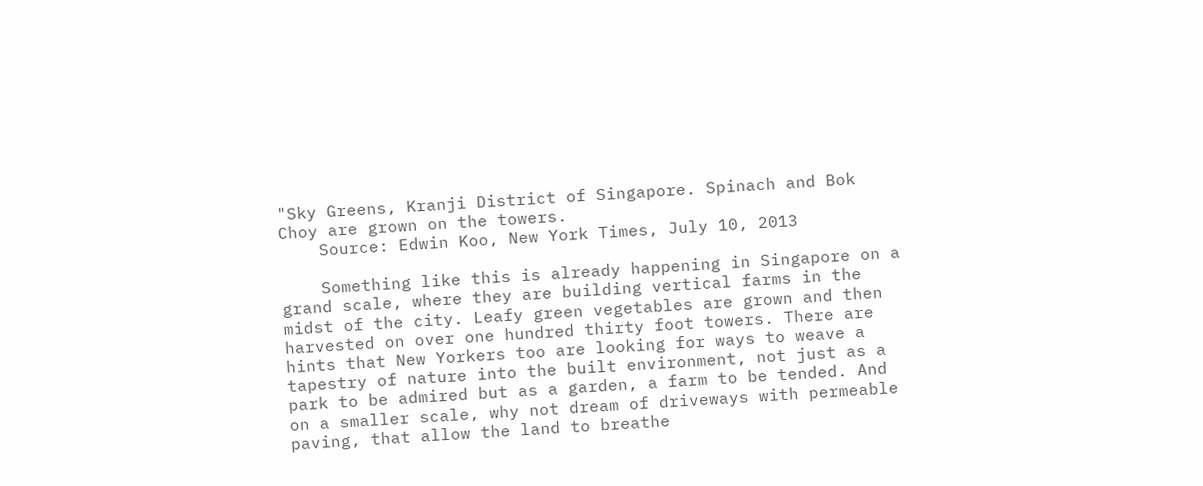"Sky Greens, Kranji District of Singapore. Spinach and Bok Choy are grown on the towers.
    Source: Edwin Koo, New York Times, July 10, 2013

    Something like this is already happening in Singapore on a grand scale, where they are building vertical farms in the midst of the city. Leafy green vegetables are grown and then harvested on over one hundred thirty foot towers. There are hints that New Yorkers too are looking for ways to weave a tapestry of nature into the built environment, not just as a park to be admired but as a garden, a farm to be tended. And on a smaller scale, why not dream of driveways with permeable paving, that allow the land to breathe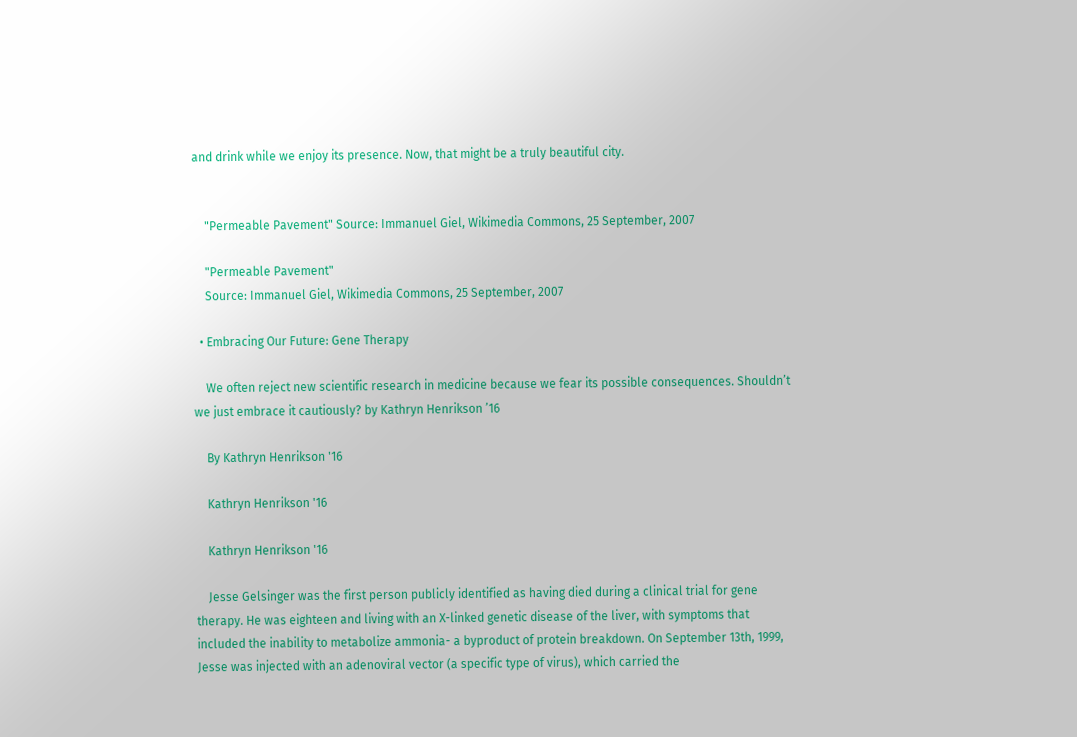and drink while we enjoy its presence. Now, that might be a truly beautiful city.


    "Permeable Pavement" Source: Immanuel Giel, Wikimedia Commons, 25 September, 2007

    "Permeable Pavement"
    Source: Immanuel Giel, Wikimedia Commons, 25 September, 2007

  • Embracing Our Future: Gene Therapy

    We often reject new scientific research in medicine because we fear its possible consequences. Shouldn’t we just embrace it cautiously? by Kathryn Henrikson ’16

    By Kathryn Henrikson '16

    Kathryn Henrikson '16

    Kathryn Henrikson '16

    Jesse Gelsinger was the first person publicly identified as having died during a clinical trial for gene therapy. He was eighteen and living with an X-linked genetic disease of the liver, with symptoms that included the inability to metabolize ammonia- a byproduct of protein breakdown. On September 13th, 1999, Jesse was injected with an adenoviral vector (a specific type of virus), which carried the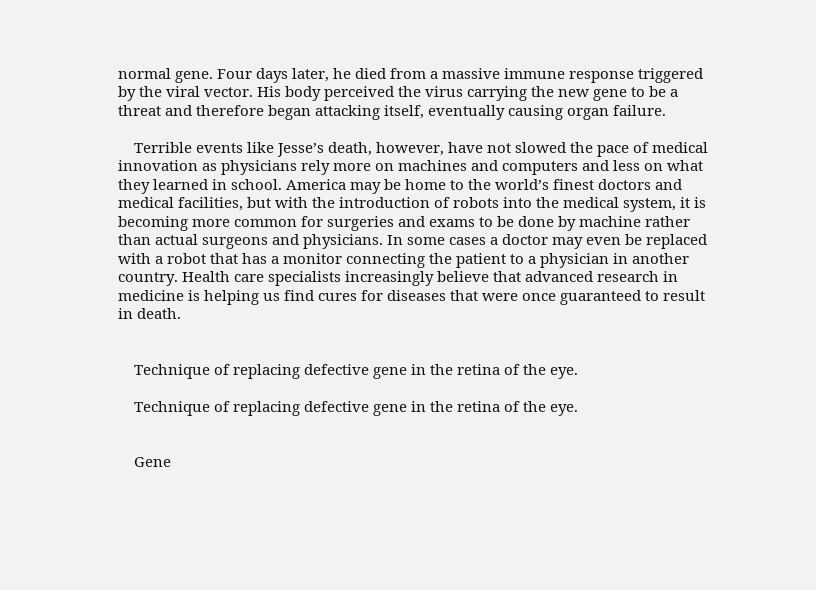normal gene. Four days later, he died from a massive immune response triggered by the viral vector. His body perceived the virus carrying the new gene to be a threat and therefore began attacking itself, eventually causing organ failure.

    Terrible events like Jesse’s death, however, have not slowed the pace of medical innovation as physicians rely more on machines and computers and less on what they learned in school. America may be home to the world’s finest doctors and medical facilities, but with the introduction of robots into the medical system, it is becoming more common for surgeries and exams to be done by machine rather than actual surgeons and physicians. In some cases a doctor may even be replaced with a robot that has a monitor connecting the patient to a physician in another country. Health care specialists increasingly believe that advanced research in medicine is helping us find cures for diseases that were once guaranteed to result in death.


    Technique of replacing defective gene in the retina of the eye.

    Technique of replacing defective gene in the retina of the eye.


    Gene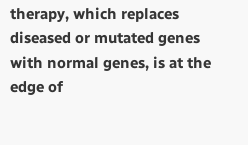therapy, which replaces diseased or mutated genes with normal genes, is at the edge of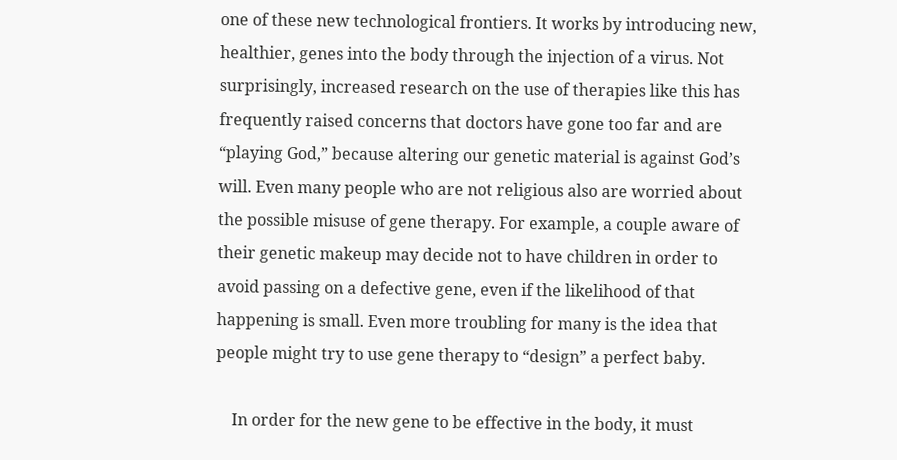one of these new technological frontiers. It works by introducing new, healthier, genes into the body through the injection of a virus. Not surprisingly, increased research on the use of therapies like this has frequently raised concerns that doctors have gone too far and are “playing God,” because altering our genetic material is against God’s will. Even many people who are not religious also are worried about the possible misuse of gene therapy. For example, a couple aware of their genetic makeup may decide not to have children in order to avoid passing on a defective gene, even if the likelihood of that happening is small. Even more troubling for many is the idea that people might try to use gene therapy to “design” a perfect baby.

    In order for the new gene to be effective in the body, it must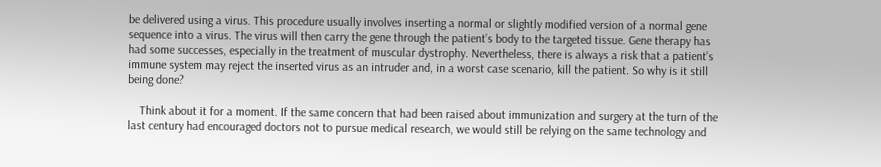be delivered using a virus. This procedure usually involves inserting a normal or slightly modified version of a normal gene sequence into a virus. The virus will then carry the gene through the patient’s body to the targeted tissue. Gene therapy has had some successes, especially in the treatment of muscular dystrophy. Nevertheless, there is always a risk that a patient’s immune system may reject the inserted virus as an intruder and, in a worst case scenario, kill the patient. So why is it still being done?

    Think about it for a moment. If the same concern that had been raised about immunization and surgery at the turn of the last century had encouraged doctors not to pursue medical research, we would still be relying on the same technology and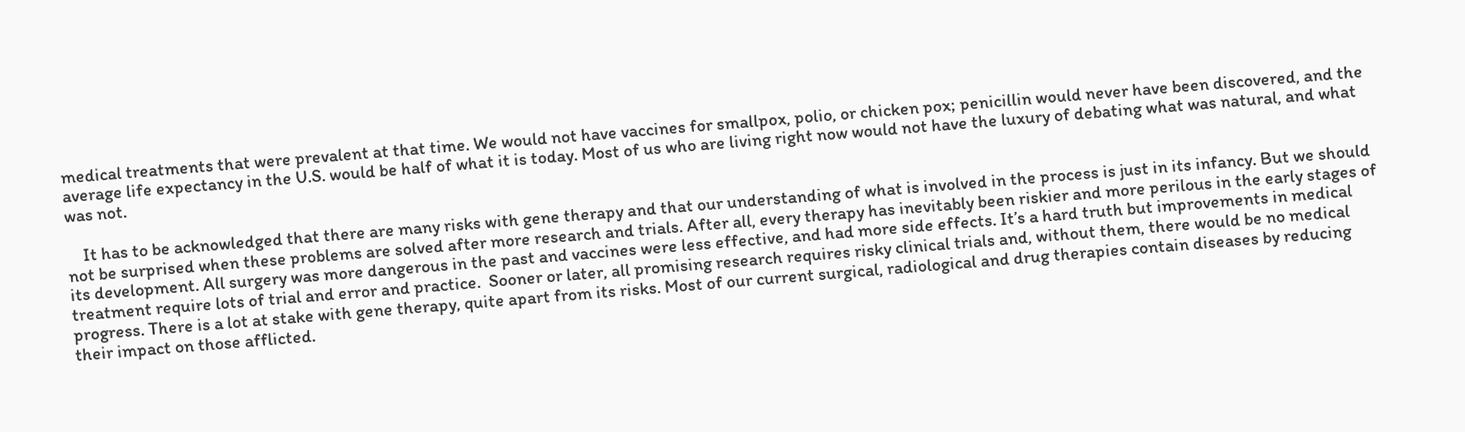medical treatments that were prevalent at that time. We would not have vaccines for smallpox, polio, or chicken pox; penicillin would never have been discovered, and the average life expectancy in the U.S. would be half of what it is today. Most of us who are living right now would not have the luxury of debating what was natural, and what was not.

    It has to be acknowledged that there are many risks with gene therapy and that our understanding of what is involved in the process is just in its infancy. But we should not be surprised when these problems are solved after more research and trials. After all, every therapy has inevitably been riskier and more perilous in the early stages of its development. All surgery was more dangerous in the past and vaccines were less effective, and had more side effects. It’s a hard truth but improvements in medical treatment require lots of trial and error and practice.  Sooner or later, all promising research requires risky clinical trials and, without them, there would be no medical progress. There is a lot at stake with gene therapy, quite apart from its risks. Most of our current surgical, radiological and drug therapies contain diseases by reducing their impact on those afflicted.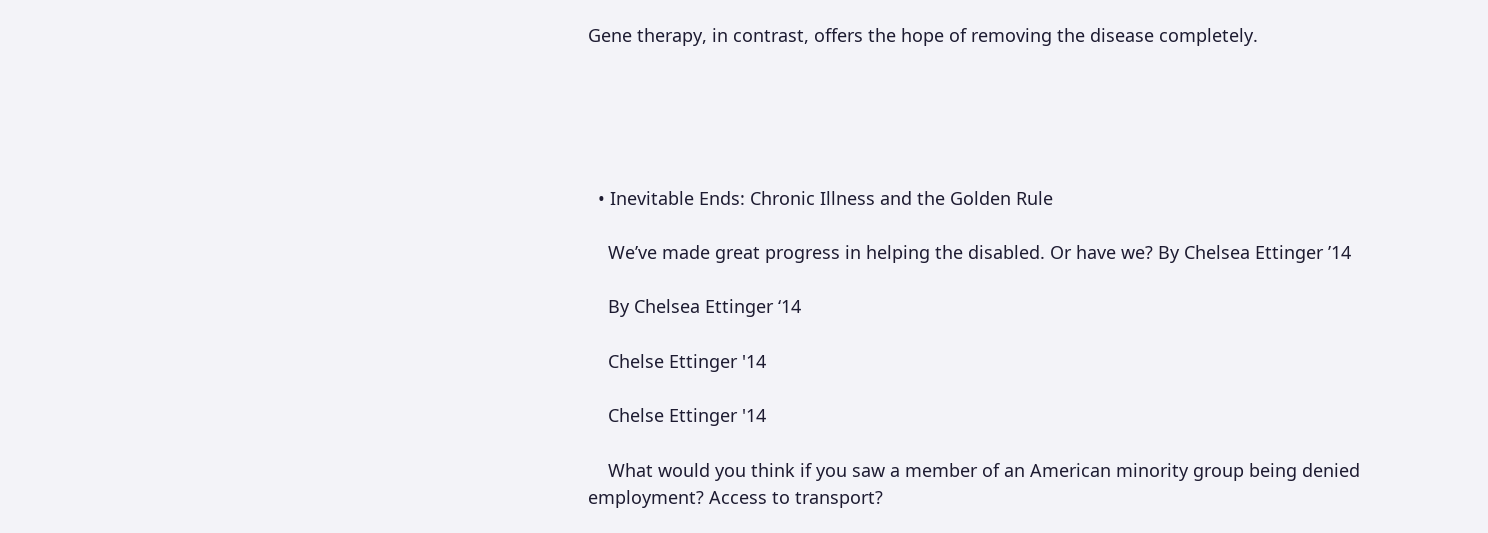Gene therapy, in contrast, offers the hope of removing the disease completely.





  • Inevitable Ends: Chronic Illness and the Golden Rule

    We’ve made great progress in helping the disabled. Or have we? By Chelsea Ettinger ’14

    By Chelsea Ettinger ‘14

    Chelse Ettinger '14

    Chelse Ettinger '14

    What would you think if you saw a member of an American minority group being denied employment? Access to transport?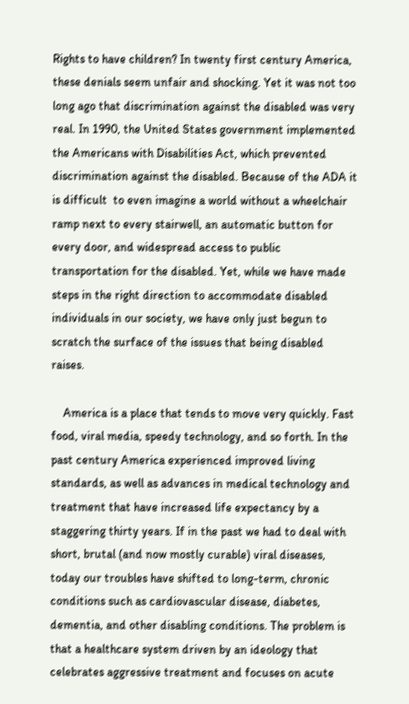Rights to have children? In twenty first century America, these denials seem unfair and shocking. Yet it was not too long ago that discrimination against the disabled was very real. In 1990, the United States government implemented the Americans with Disabilities Act, which prevented discrimination against the disabled. Because of the ADA it is difficult  to even imagine a world without a wheelchair ramp next to every stairwell, an automatic button for every door, and widespread access to public transportation for the disabled. Yet, while we have made steps in the right direction to accommodate disabled individuals in our society, we have only just begun to scratch the surface of the issues that being disabled raises.

    America is a place that tends to move very quickly. Fast food, viral media, speedy technology, and so forth. In the past century America experienced improved living standards, as well as advances in medical technology and treatment that have increased life expectancy by a staggering thirty years. If in the past we had to deal with short, brutal (and now mostly curable) viral diseases, today our troubles have shifted to long-term, chronic conditions such as cardiovascular disease, diabetes, dementia, and other disabling conditions. The problem is that a healthcare system driven by an ideology that celebrates aggressive treatment and focuses on acute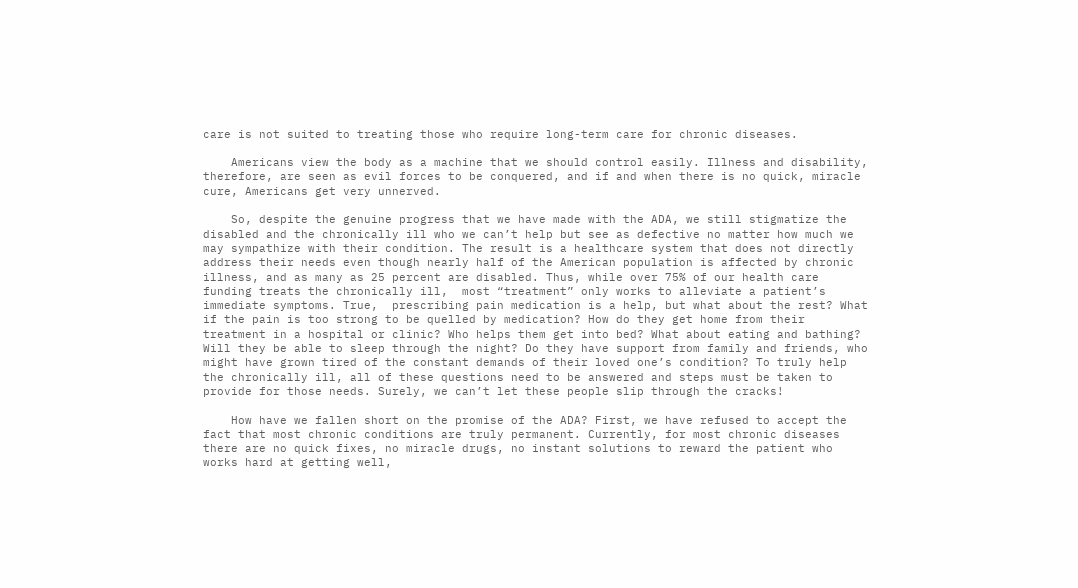care is not suited to treating those who require long-term care for chronic diseases.

    Americans view the body as a machine that we should control easily. Illness and disability, therefore, are seen as evil forces to be conquered, and if and when there is no quick, miracle cure, Americans get very unnerved.

    So, despite the genuine progress that we have made with the ADA, we still stigmatize the disabled and the chronically ill who we can’t help but see as defective no matter how much we may sympathize with their condition. The result is a healthcare system that does not directly address their needs even though nearly half of the American population is affected by chronic illness, and as many as 25 percent are disabled. Thus, while over 75% of our health care funding treats the chronically ill,  most “treatment” only works to alleviate a patient’s immediate symptoms. True,  prescribing pain medication is a help, but what about the rest? What if the pain is too strong to be quelled by medication? How do they get home from their treatment in a hospital or clinic? Who helps them get into bed? What about eating and bathing?  Will they be able to sleep through the night? Do they have support from family and friends, who might have grown tired of the constant demands of their loved one’s condition? To truly help the chronically ill, all of these questions need to be answered and steps must be taken to provide for those needs. Surely, we can’t let these people slip through the cracks!

    How have we fallen short on the promise of the ADA? First, we have refused to accept the fact that most chronic conditions are truly permanent. Currently, for most chronic diseases there are no quick fixes, no miracle drugs, no instant solutions to reward the patient who works hard at getting well,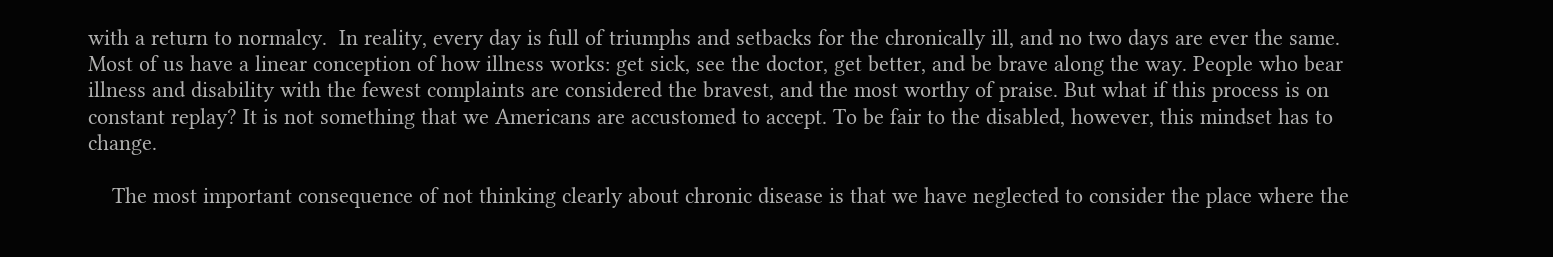with a return to normalcy.  In reality, every day is full of triumphs and setbacks for the chronically ill, and no two days are ever the same.  Most of us have a linear conception of how illness works: get sick, see the doctor, get better, and be brave along the way. People who bear illness and disability with the fewest complaints are considered the bravest, and the most worthy of praise. But what if this process is on constant replay? It is not something that we Americans are accustomed to accept. To be fair to the disabled, however, this mindset has to change.

    The most important consequence of not thinking clearly about chronic disease is that we have neglected to consider the place where the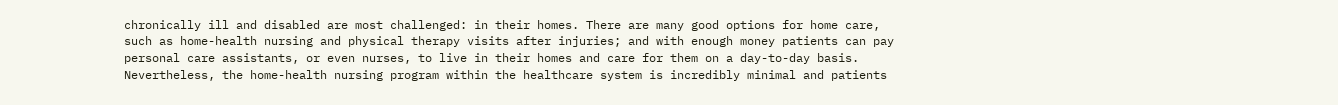chronically ill and disabled are most challenged: in their homes. There are many good options for home care, such as home-health nursing and physical therapy visits after injuries; and with enough money patients can pay personal care assistants, or even nurses, to live in their homes and care for them on a day-to-day basis. Nevertheless, the home-health nursing program within the healthcare system is incredibly minimal and patients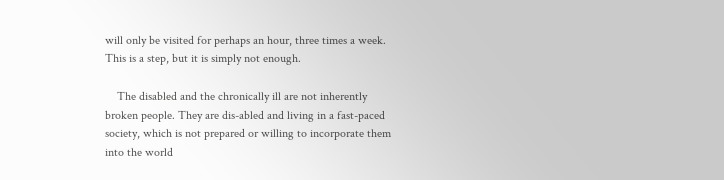will only be visited for perhaps an hour, three times a week. This is a step, but it is simply not enough.

    The disabled and the chronically ill are not inherently broken people. They are dis-abled and living in a fast-paced society, which is not prepared or willing to incorporate them into the world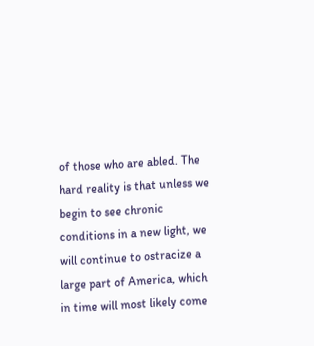of those who are abled. The hard reality is that unless we begin to see chronic conditions in a new light, we will continue to ostracize a large part of America, which in time will most likely come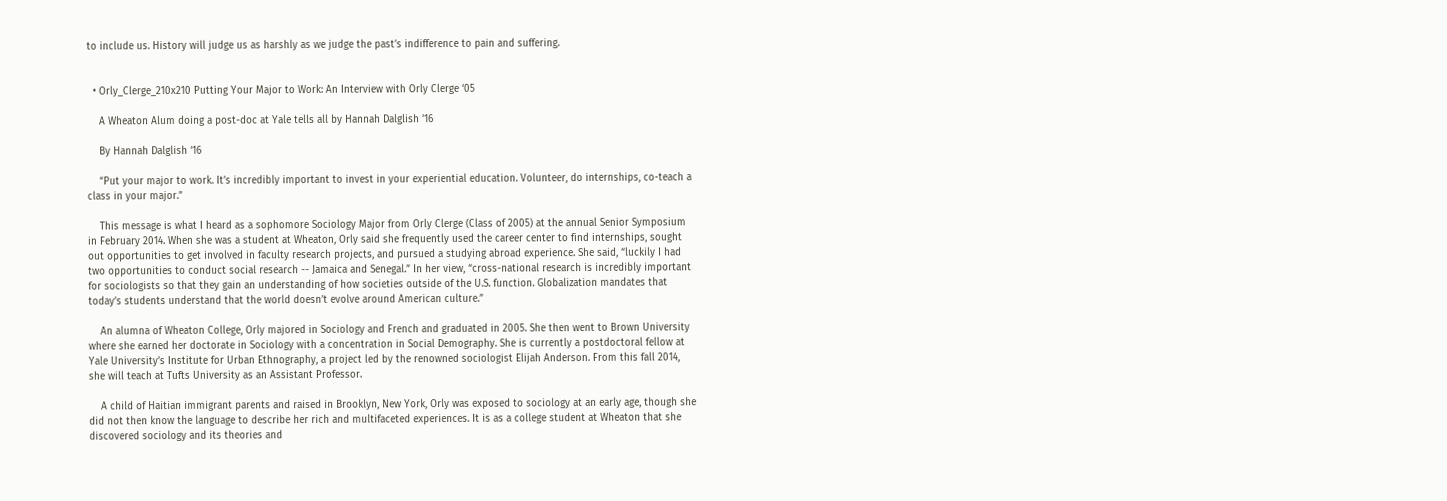to include us. History will judge us as harshly as we judge the past’s indifference to pain and suffering.


  • Orly_Clerge_210x210 Putting Your Major to Work: An Interview with Orly Clerge ‘05

    A Wheaton Alum doing a post-doc at Yale tells all by Hannah Dalglish ’16

    By Hannah Dalglish ‘16

    “Put your major to work. It’s incredibly important to invest in your experiential education. Volunteer, do internships, co-teach a class in your major.”

    This message is what I heard as a sophomore Sociology Major from Orly Clerge (Class of 2005) at the annual Senior Symposium in February 2014. When she was a student at Wheaton, Orly said she frequently used the career center to find internships, sought out opportunities to get involved in faculty research projects, and pursued a studying abroad experience. She said, “luckily I had two opportunities to conduct social research -- Jamaica and Senegal.” In her view, “cross-national research is incredibly important for sociologists so that they gain an understanding of how societies outside of the U.S. function. Globalization mandates that today’s students understand that the world doesn’t evolve around American culture.”

    An alumna of Wheaton College, Orly majored in Sociology and French and graduated in 2005. She then went to Brown University where she earned her doctorate in Sociology with a concentration in Social Demography. She is currently a postdoctoral fellow at Yale University’s Institute for Urban Ethnography, a project led by the renowned sociologist Elijah Anderson. From this fall 2014, she will teach at Tufts University as an Assistant Professor.

    A child of Haitian immigrant parents and raised in Brooklyn, New York, Orly was exposed to sociology at an early age, though she did not then know the language to describe her rich and multifaceted experiences. It is as a college student at Wheaton that she discovered sociology and its theories and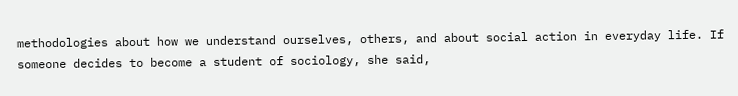methodologies about how we understand ourselves, others, and about social action in everyday life. If someone decides to become a student of sociology, she said,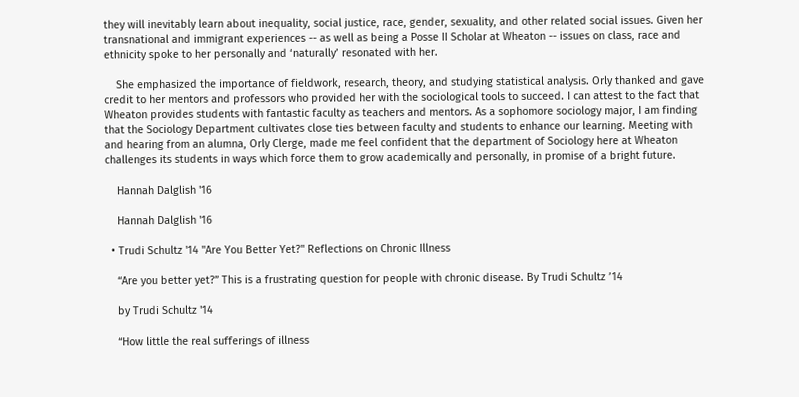they will inevitably learn about inequality, social justice, race, gender, sexuality, and other related social issues. Given her transnational and immigrant experiences -- as well as being a Posse II Scholar at Wheaton -- issues on class, race and ethnicity spoke to her personally and ‘naturally’ resonated with her.

    She emphasized the importance of fieldwork, research, theory, and studying statistical analysis. Orly thanked and gave credit to her mentors and professors who provided her with the sociological tools to succeed. I can attest to the fact that Wheaton provides students with fantastic faculty as teachers and mentors. As a sophomore sociology major, I am finding that the Sociology Department cultivates close ties between faculty and students to enhance our learning. Meeting with and hearing from an alumna, Orly Clerge, made me feel confident that the department of Sociology here at Wheaton challenges its students in ways which force them to grow academically and personally, in promise of a bright future.

    Hannah Dalglish '16

    Hannah Dalglish '16

  • Trudi Schultz '14 "Are You Better Yet?" Reflections on Chronic Illness

    “Are you better yet?” This is a frustrating question for people with chronic disease. By Trudi Schultz ’14

    by Trudi Schultz '14

    “How little the real sufferings of illness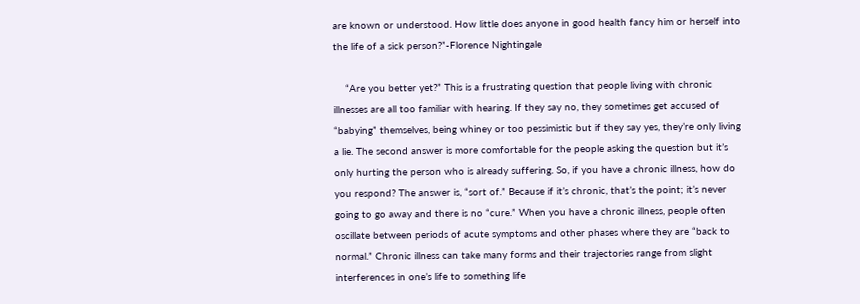are known or understood. How little does anyone in good health fancy him or herself into the life of a sick person?”-Florence Nightingale

    “Are you better yet?” This is a frustrating question that people living with chronic illnesses are all too familiar with hearing. If they say no, they sometimes get accused of “babying” themselves, being whiney or too pessimistic but if they say yes, they’re only living a lie. The second answer is more comfortable for the people asking the question but it’s only hurting the person who is already suffering. So, if you have a chronic illness, how do you respond? The answer is, “sort of.” Because if it’s chronic, that’s the point; it’s never going to go away and there is no “cure.” When you have a chronic illness, people often oscillate between periods of acute symptoms and other phases where they are “back to normal.” Chronic illness can take many forms and their trajectories range from slight interferences in one’s life to something life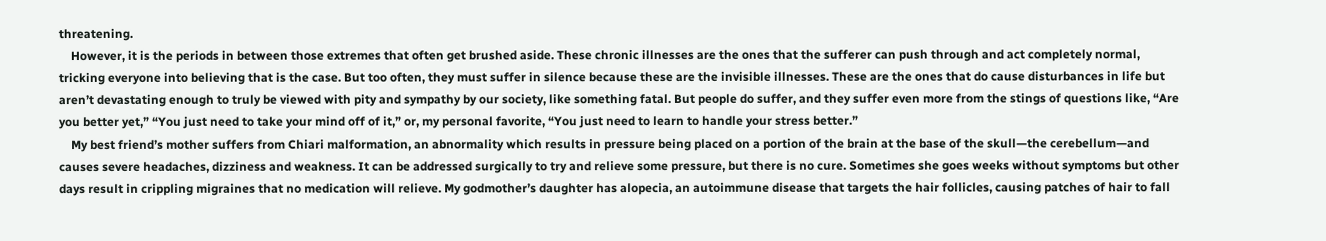threatening.
    However, it is the periods in between those extremes that often get brushed aside. These chronic illnesses are the ones that the sufferer can push through and act completely normal, tricking everyone into believing that is the case. But too often, they must suffer in silence because these are the invisible illnesses. These are the ones that do cause disturbances in life but aren’t devastating enough to truly be viewed with pity and sympathy by our society, like something fatal. But people do suffer, and they suffer even more from the stings of questions like, “Are you better yet,” “You just need to take your mind off of it,” or, my personal favorite, “You just need to learn to handle your stress better.”
    My best friend’s mother suffers from Chiari malformation, an abnormality which results in pressure being placed on a portion of the brain at the base of the skull—the cerebellum—and causes severe headaches, dizziness and weakness. It can be addressed surgically to try and relieve some pressure, but there is no cure. Sometimes she goes weeks without symptoms but other days result in crippling migraines that no medication will relieve. My godmother’s daughter has alopecia, an autoimmune disease that targets the hair follicles, causing patches of hair to fall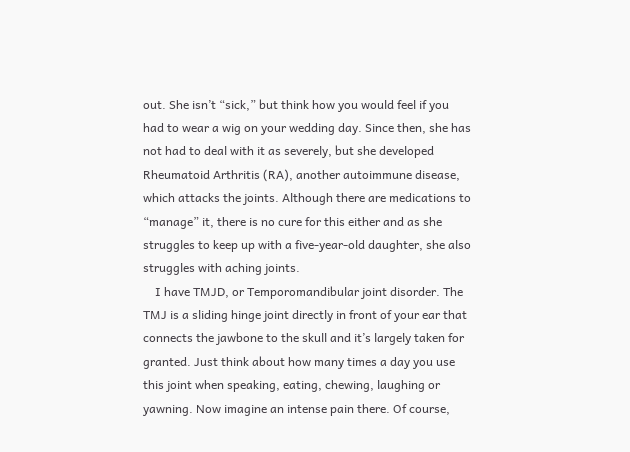out. She isn’t “sick,” but think how you would feel if you had to wear a wig on your wedding day. Since then, she has not had to deal with it as severely, but she developed Rheumatoid Arthritis (RA), another autoimmune disease, which attacks the joints. Although there are medications to “manage” it, there is no cure for this either and as she struggles to keep up with a five-year-old daughter, she also struggles with aching joints.
    I have TMJD, or Temporomandibular joint disorder. The TMJ is a sliding hinge joint directly in front of your ear that connects the jawbone to the skull and it’s largely taken for granted. Just think about how many times a day you use this joint when speaking, eating, chewing, laughing or yawning. Now imagine an intense pain there. Of course,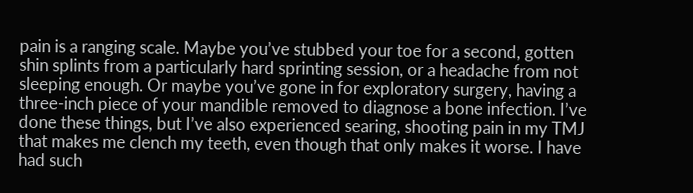pain is a ranging scale. Maybe you’ve stubbed your toe for a second, gotten shin splints from a particularly hard sprinting session, or a headache from not sleeping enough. Or maybe you’ve gone in for exploratory surgery, having a three-inch piece of your mandible removed to diagnose a bone infection. I’ve done these things, but I’ve also experienced searing, shooting pain in my TMJ that makes me clench my teeth, even though that only makes it worse. I have had such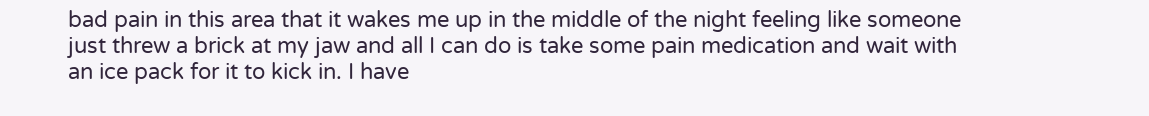bad pain in this area that it wakes me up in the middle of the night feeling like someone just threw a brick at my jaw and all I can do is take some pain medication and wait with an ice pack for it to kick in. I have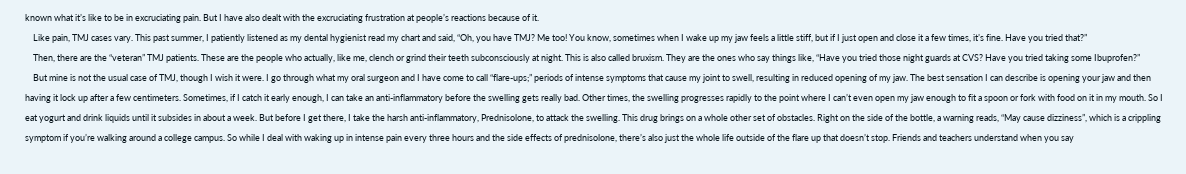known what it’s like to be in excruciating pain. But I have also dealt with the excruciating frustration at people’s reactions because of it.
    Like pain, TMJ cases vary. This past summer, I patiently listened as my dental hygienist read my chart and said, “Oh, you have TMJ? Me too! You know, sometimes when I wake up my jaw feels a little stiff, but if I just open and close it a few times, it’s fine. Have you tried that?”
    Then, there are the “veteran” TMJ patients. These are the people who actually, like me, clench or grind their teeth subconsciously at night. This is also called bruxism. They are the ones who say things like, “Have you tried those night guards at CVS? Have you tried taking some Ibuprofen?”
    But mine is not the usual case of TMJ, though I wish it were. I go through what my oral surgeon and I have come to call “flare-ups;” periods of intense symptoms that cause my joint to swell, resulting in reduced opening of my jaw. The best sensation I can describe is opening your jaw and then having it lock up after a few centimeters. Sometimes, if I catch it early enough, I can take an anti-inflammatory before the swelling gets really bad. Other times, the swelling progresses rapidly to the point where I can’t even open my jaw enough to fit a spoon or fork with food on it in my mouth. So I eat yogurt and drink liquids until it subsides in about a week. But before I get there, I take the harsh anti-inflammatory, Prednisolone, to attack the swelling. This drug brings on a whole other set of obstacles. Right on the side of the bottle, a warning reads, “May cause dizziness”, which is a crippling symptom if you’re walking around a college campus. So while I deal with waking up in intense pain every three hours and the side effects of prednisolone, there’s also just the whole life outside of the flare up that doesn’t stop. Friends and teachers understand when you say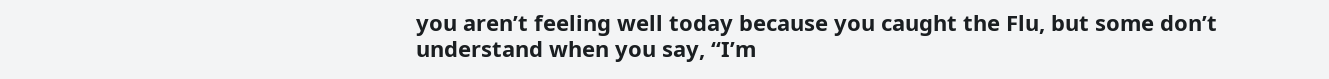you aren’t feeling well today because you caught the Flu, but some don’t understand when you say, “I’m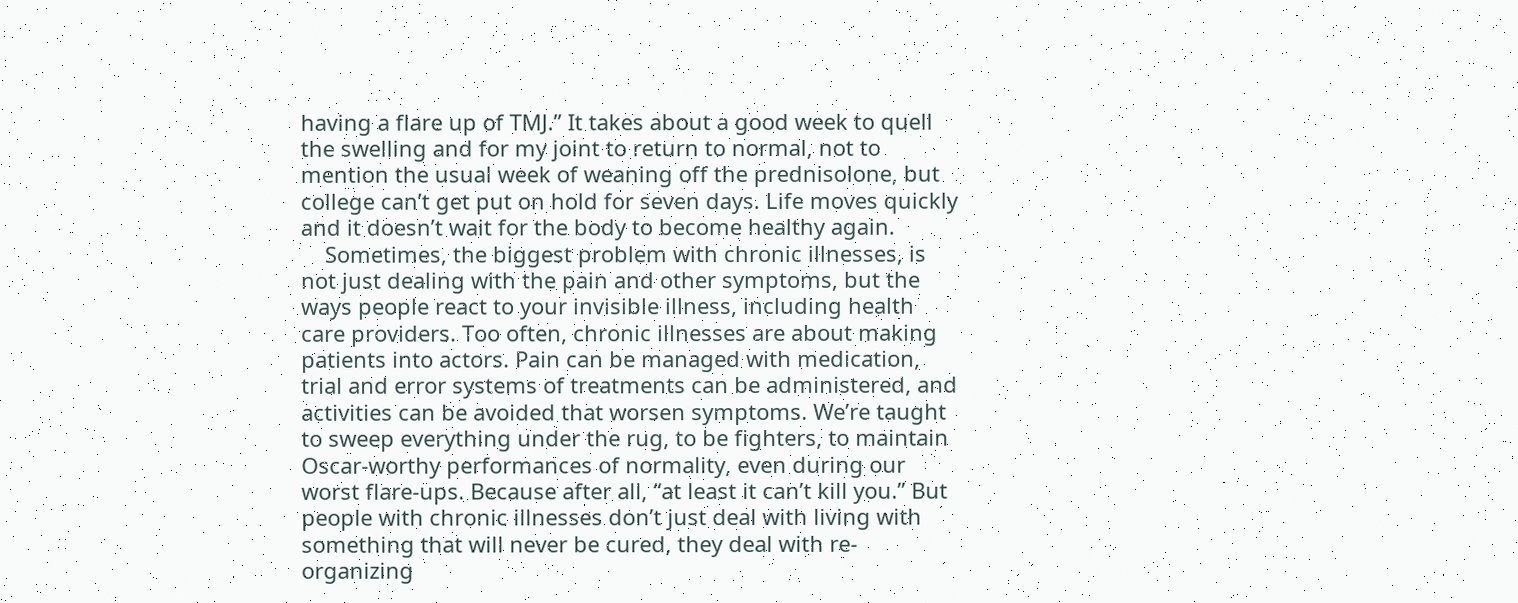having a flare up of TMJ.” It takes about a good week to quell the swelling and for my joint to return to normal, not to mention the usual week of weaning off the prednisolone, but college can’t get put on hold for seven days. Life moves quickly and it doesn’t wait for the body to become healthy again.
    Sometimes, the biggest problem with chronic illnesses, is not just dealing with the pain and other symptoms, but the ways people react to your invisible illness, including health care providers. Too often, chronic illnesses are about making patients into actors. Pain can be managed with medication, trial and error systems of treatments can be administered, and activities can be avoided that worsen symptoms. We’re taught to sweep everything under the rug, to be fighters, to maintain Oscar-worthy performances of normality, even during our worst flare-ups. Because after all, “at least it can’t kill you.” But people with chronic illnesses don’t just deal with living with something that will never be cured, they deal with re-organizing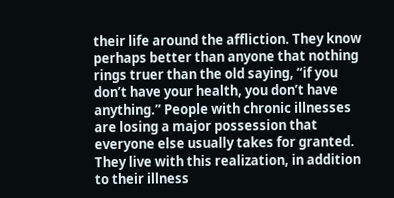their life around the affliction. They know perhaps better than anyone that nothing rings truer than the old saying, “if you don’t have your health, you don’t have anything.” People with chronic illnesses are losing a major possession that everyone else usually takes for granted. They live with this realization, in addition to their illness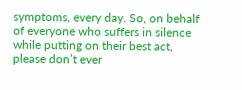symptoms, every day. So, on behalf of everyone who suffers in silence while putting on their best act, please don’t ever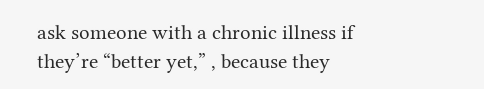ask someone with a chronic illness if they’re “better yet,” , because they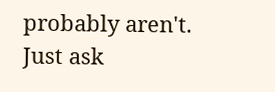probably aren't. Just ask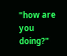"how are you doing?"